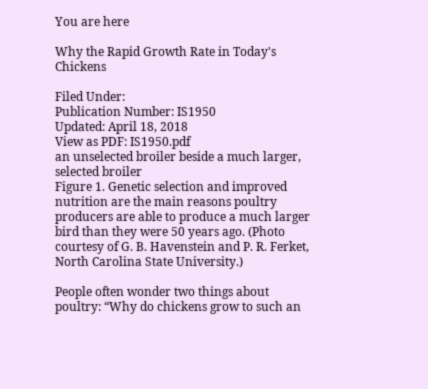You are here

Why the Rapid Growth Rate in Today's Chickens

Filed Under:
Publication Number: IS1950
Updated: April 18, 2018
View as PDF: IS1950.pdf
an unselected broiler beside a much larger, selected broiler
Figure 1. Genetic selection and improved nutrition are the main reasons poultry producers are able to produce a much larger bird than they were 50 years ago. (Photo courtesy of G. B. Havenstein and P. R. Ferket, North Carolina State University.)

People often wonder two things about poultry: “Why do chickens grow to such an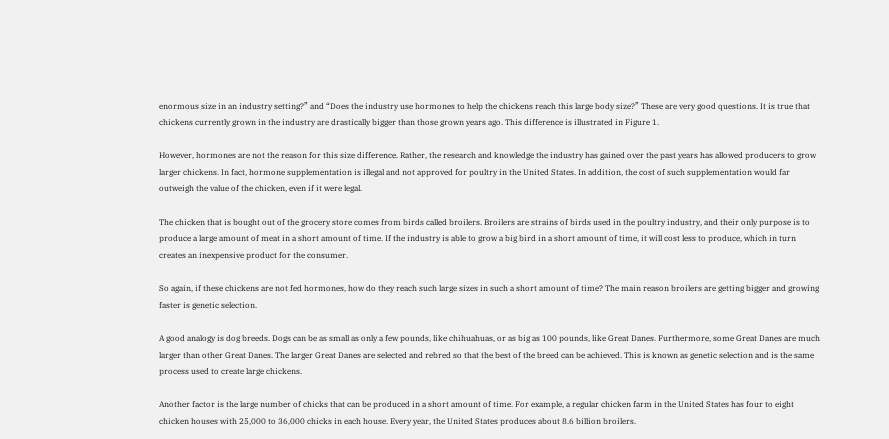enormous size in an industry setting?” and “Does the industry use hormones to help the chickens reach this large body size?” These are very good questions. It is true that chickens currently grown in the industry are drastically bigger than those grown years ago. This difference is illustrated in Figure 1.

However, hormones are not the reason for this size difference. Rather, the research and knowledge the industry has gained over the past years has allowed producers to grow larger chickens. In fact, hormone supplementation is illegal and not approved for poultry in the United States. In addition, the cost of such supplementation would far outweigh the value of the chicken, even if it were legal.

The chicken that is bought out of the grocery store comes from birds called broilers. Broilers are strains of birds used in the poultry industry, and their only purpose is to produce a large amount of meat in a short amount of time. If the industry is able to grow a big bird in a short amount of time, it will cost less to produce, which in turn creates an inexpensive product for the consumer.

So again, if these chickens are not fed hormones, how do they reach such large sizes in such a short amount of time? The main reason broilers are getting bigger and growing faster is genetic selection.

A good analogy is dog breeds. Dogs can be as small as only a few pounds, like chihuahuas, or as big as 100 pounds, like Great Danes. Furthermore, some Great Danes are much larger than other Great Danes. The larger Great Danes are selected and rebred so that the best of the breed can be achieved. This is known as genetic selection and is the same process used to create large chickens.

Another factor is the large number of chicks that can be produced in a short amount of time. For example, a regular chicken farm in the United States has four to eight chicken houses with 25,000 to 36,000 chicks in each house. Every year, the United States produces about 8.6 billion broilers.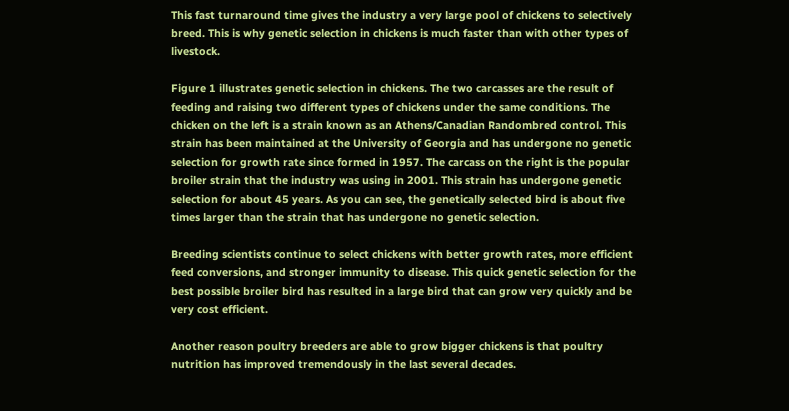This fast turnaround time gives the industry a very large pool of chickens to selectively breed. This is why genetic selection in chickens is much faster than with other types of livestock.

Figure 1 illustrates genetic selection in chickens. The two carcasses are the result of feeding and raising two different types of chickens under the same conditions. The chicken on the left is a strain known as an Athens/Canadian Randombred control. This strain has been maintained at the University of Georgia and has undergone no genetic selection for growth rate since formed in 1957. The carcass on the right is the popular broiler strain that the industry was using in 2001. This strain has undergone genetic selection for about 45 years. As you can see, the genetically selected bird is about five times larger than the strain that has undergone no genetic selection.

Breeding scientists continue to select chickens with better growth rates, more efficient feed conversions, and stronger immunity to disease. This quick genetic selection for the best possible broiler bird has resulted in a large bird that can grow very quickly and be very cost efficient.

Another reason poultry breeders are able to grow bigger chickens is that poultry nutrition has improved tremendously in the last several decades.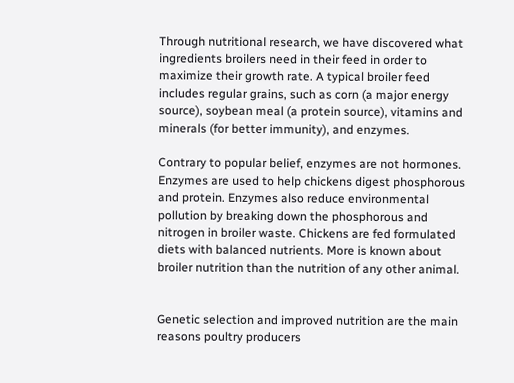Through nutritional research, we have discovered what ingredients broilers need in their feed in order to maximize their growth rate. A typical broiler feed includes regular grains, such as corn (a major energy source), soybean meal (a protein source), vitamins and minerals (for better immunity), and enzymes.

Contrary to popular belief, enzymes are not hormones. Enzymes are used to help chickens digest phosphorous and protein. Enzymes also reduce environmental pollution by breaking down the phosphorous and nitrogen in broiler waste. Chickens are fed formulated diets with balanced nutrients. More is known about broiler nutrition than the nutrition of any other animal.


Genetic selection and improved nutrition are the main reasons poultry producers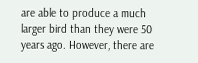are able to produce a much larger bird than they were 50 years ago. However, there are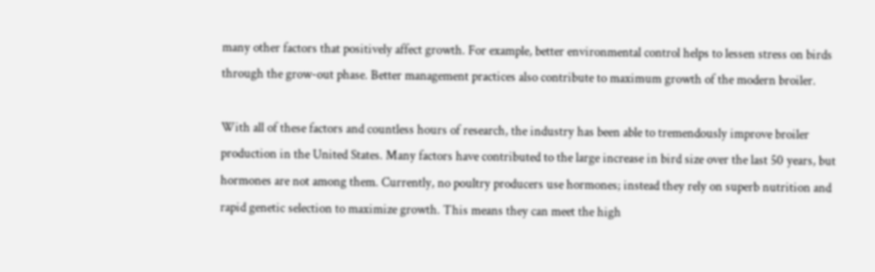many other factors that positively affect growth. For example, better environmental control helps to lessen stress on birds through the grow-out phase. Better management practices also contribute to maximum growth of the modern broiler.

With all of these factors and countless hours of research, the industry has been able to tremendously improve broiler production in the United States. Many factors have contributed to the large increase in bird size over the last 50 years, but hormones are not among them. Currently, no poultry producers use hormones; instead they rely on superb nutrition and rapid genetic selection to maximize growth. This means they can meet the high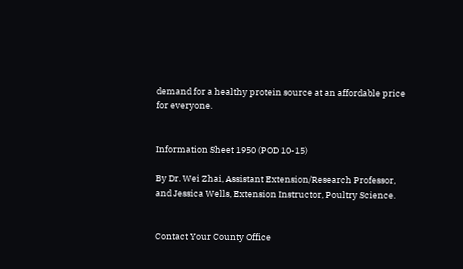demand for a healthy protein source at an affordable price for everyone.


Information Sheet 1950 (POD 10-15)

By Dr. Wei Zhai, Assistant Extension/Research Professor, and Jessica Wells, Extension Instructor, Poultry Science.


Contact Your County Office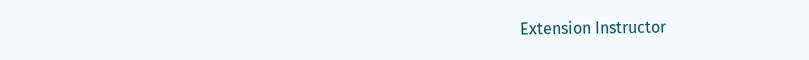Extension Instructor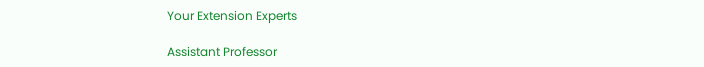Your Extension Experts

Assistant Professor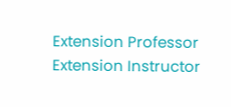Extension Professor
Extension Instructor